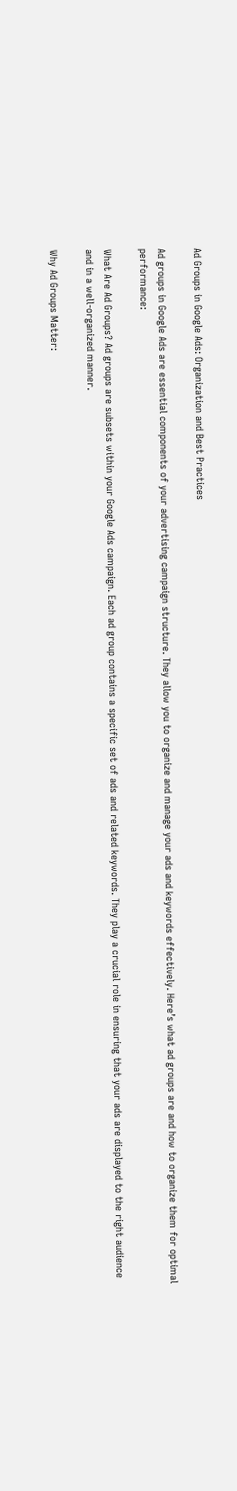Ad Groups in Google Ads: Organization and Best Practices

Ad groups in Google Ads are essential components of your advertising campaign structure. They allow you to organize and manage your ads and keywords effectively. Here’s what ad groups are and how to organize them for optimal performance:

What Are Ad Groups? Ad groups are subsets within your Google Ads campaign. Each ad group contains a specific set of ads and related keywords. They play a crucial role in ensuring that your ads are displayed to the right audience and in a well-organized manner.

Why Ad Groups Matter: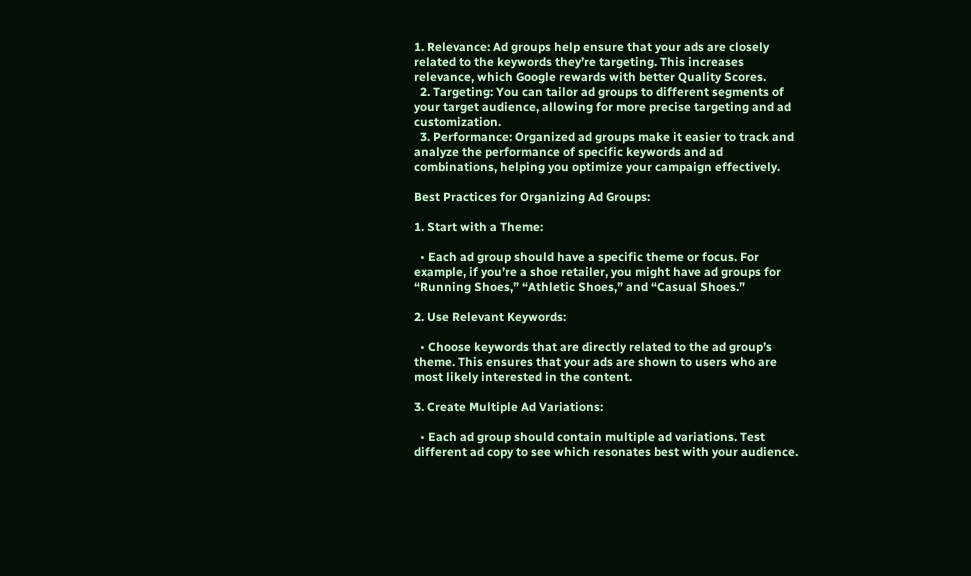1. Relevance: Ad groups help ensure that your ads are closely related to the keywords they’re targeting. This increases relevance, which Google rewards with better Quality Scores.
  2. Targeting: You can tailor ad groups to different segments of your target audience, allowing for more precise targeting and ad customization.
  3. Performance: Organized ad groups make it easier to track and analyze the performance of specific keywords and ad combinations, helping you optimize your campaign effectively.

Best Practices for Organizing Ad Groups:

1. Start with a Theme:

  • Each ad group should have a specific theme or focus. For example, if you’re a shoe retailer, you might have ad groups for “Running Shoes,” “Athletic Shoes,” and “Casual Shoes.”

2. Use Relevant Keywords:

  • Choose keywords that are directly related to the ad group’s theme. This ensures that your ads are shown to users who are most likely interested in the content.

3. Create Multiple Ad Variations:

  • Each ad group should contain multiple ad variations. Test different ad copy to see which resonates best with your audience.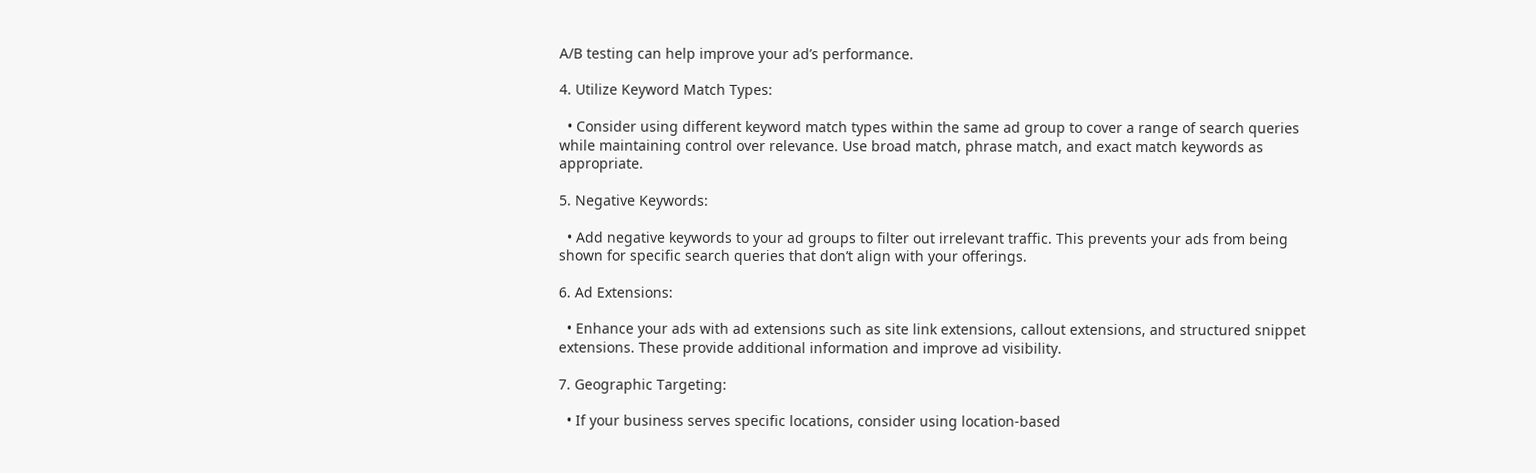A/B testing can help improve your ad’s performance.

4. Utilize Keyword Match Types:

  • Consider using different keyword match types within the same ad group to cover a range of search queries while maintaining control over relevance. Use broad match, phrase match, and exact match keywords as appropriate.

5. Negative Keywords:

  • Add negative keywords to your ad groups to filter out irrelevant traffic. This prevents your ads from being shown for specific search queries that don’t align with your offerings.

6. Ad Extensions:

  • Enhance your ads with ad extensions such as site link extensions, callout extensions, and structured snippet extensions. These provide additional information and improve ad visibility.

7. Geographic Targeting:

  • If your business serves specific locations, consider using location-based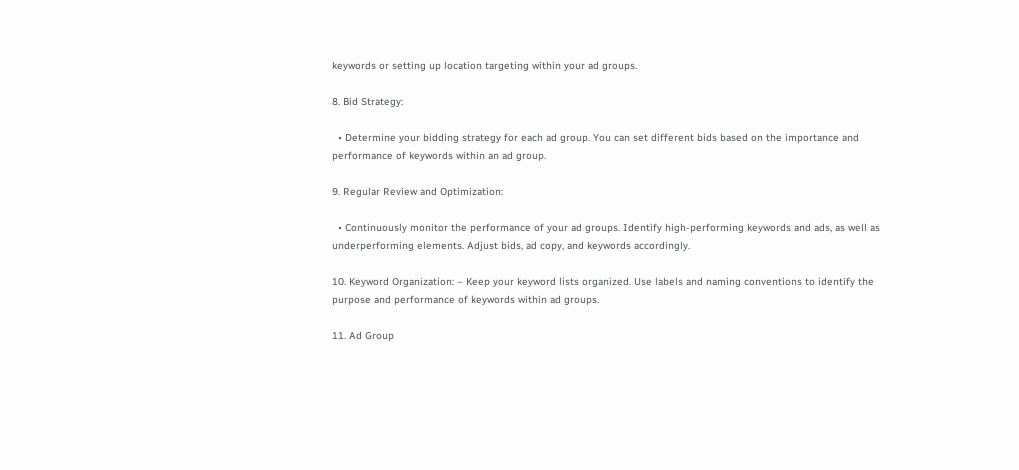keywords or setting up location targeting within your ad groups.

8. Bid Strategy:

  • Determine your bidding strategy for each ad group. You can set different bids based on the importance and performance of keywords within an ad group.

9. Regular Review and Optimization:

  • Continuously monitor the performance of your ad groups. Identify high-performing keywords and ads, as well as underperforming elements. Adjust bids, ad copy, and keywords accordingly.

10. Keyword Organization: – Keep your keyword lists organized. Use labels and naming conventions to identify the purpose and performance of keywords within ad groups.

11. Ad Group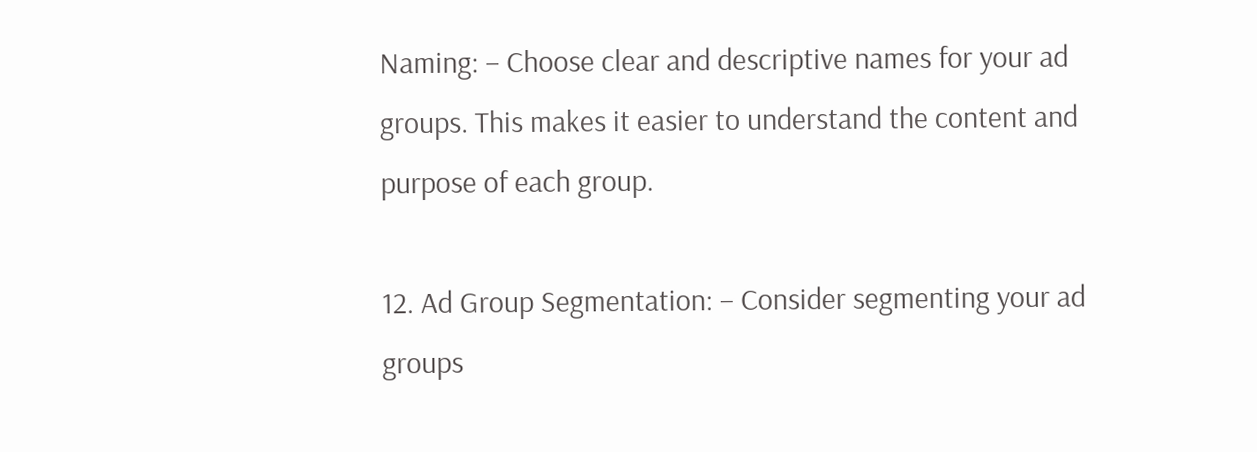Naming: – Choose clear and descriptive names for your ad groups. This makes it easier to understand the content and purpose of each group.

12. Ad Group Segmentation: – Consider segmenting your ad groups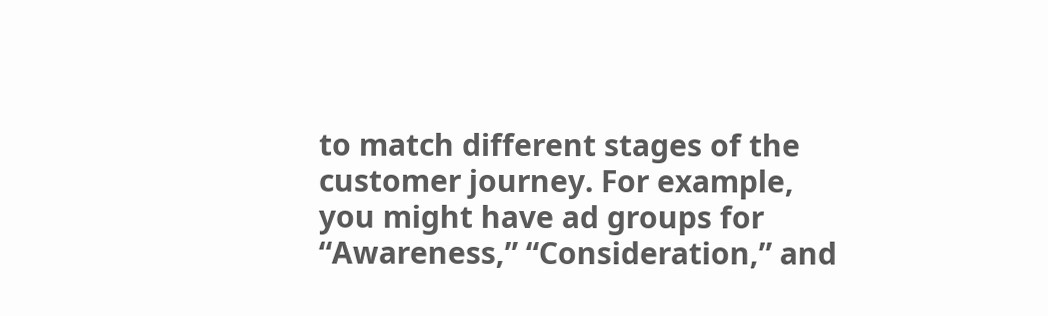to match different stages of the customer journey. For example, you might have ad groups for “Awareness,” “Consideration,” and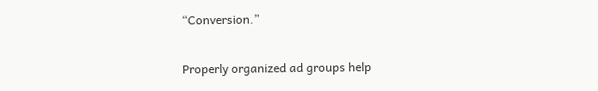“Conversion.”

Properly organized ad groups help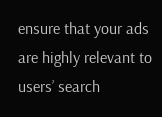ensure that your ads are highly relevant to users’ search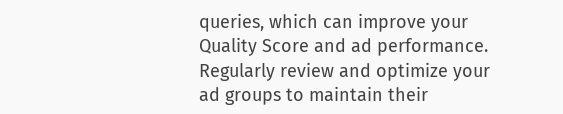queries, which can improve your Quality Score and ad performance. Regularly review and optimize your ad groups to maintain their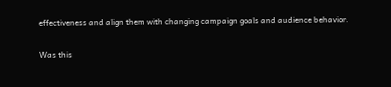effectiveness and align them with changing campaign goals and audience behavior.

Was this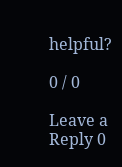helpful?

0 / 0

Leave a Reply 0